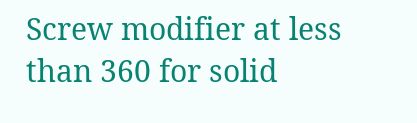Screw modifier at less than 360 for solid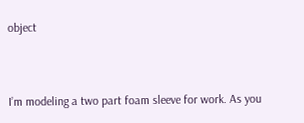object


I’m modeling a two part foam sleeve for work. As you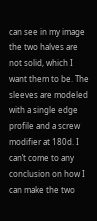can see in my image the two halves are not solid, which I want them to be. The sleeves are modeled with a single edge profile and a screw modifier at 180d. I can’t come to any conclusion on how I can make the two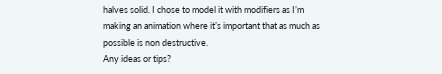halves solid. I chose to model it with modifiers as I’m making an animation where it’s important that as much as possible is non destructive.
Any ideas or tips?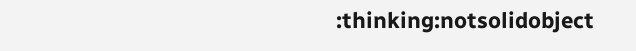:thinking:notsolidobject